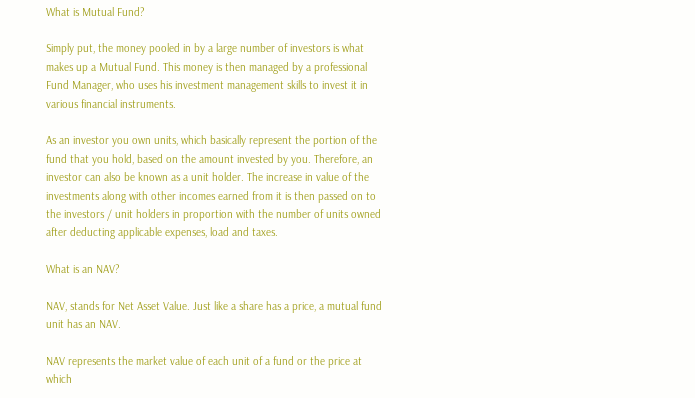What is Mutual Fund?

Simply put, the money pooled in by a large number of investors is what makes up a Mutual Fund. This money is then managed by a professional Fund Manager, who uses his investment management skills to invest it in various financial instruments.

As an investor you own units, which basically represent the portion of the fund that you hold, based on the amount invested by you. Therefore, an investor can also be known as a unit holder. The increase in value of the investments along with other incomes earned from it is then passed on to the investors / unit holders in proportion with the number of units owned after deducting applicable expenses, load and taxes.

What is an NAV?

NAV, stands for Net Asset Value. Just like a share has a price, a mutual fund unit has an NAV.

NAV represents the market value of each unit of a fund or the price at which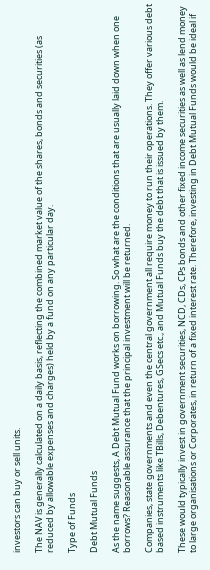investors can buy or sell units.

The NAV is generally calculated on a daily basis, reflecting the combined market value of the shares, bonds and securities (as reduced by allowable expenses and charges) held by a fund on any particular day.

Type of Funds

Debt Mutual Funds

As the name suggests, A Debt Mutual Fund works on borrowing. So what are the conditions that are usually laid down when one borrows? Reasonable assurance that the principal investment will be returned.

Companies, state governments and even the central government all require money to run their operations. They offer various debt based instruments like TBills, Debentures, GSecs etc., and Mutual Funds buy the debt that is issued by them.

These would typically invest in government securities, NCD, CDs, CPs bonds and other fixed income securities as well as lend money to large organisations or Corporates, in return of a fixed interest rate. Therefore, investing in Debt Mutual Funds would be ideal if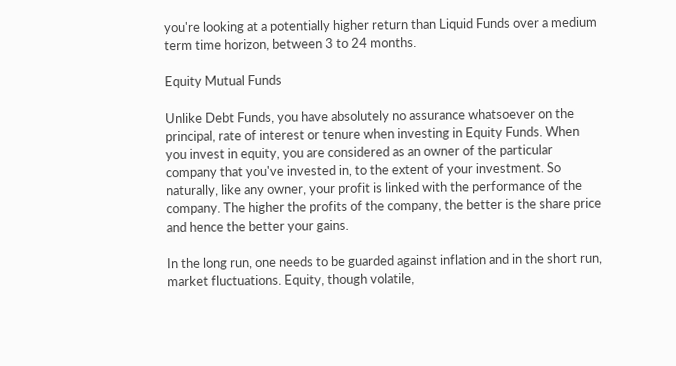you're looking at a potentially higher return than Liquid Funds over a medium term time horizon, between 3 to 24 months.

Equity Mutual Funds

Unlike Debt Funds, you have absolutely no assurance whatsoever on the principal, rate of interest or tenure when investing in Equity Funds. When you invest in equity, you are considered as an owner of the particular company that you've invested in, to the extent of your investment. So naturally, like any owner, your profit is linked with the performance of the company. The higher the profits of the company, the better is the share price and hence the better your gains.

In the long run, one needs to be guarded against inflation and in the short run, market fluctuations. Equity, though volatile,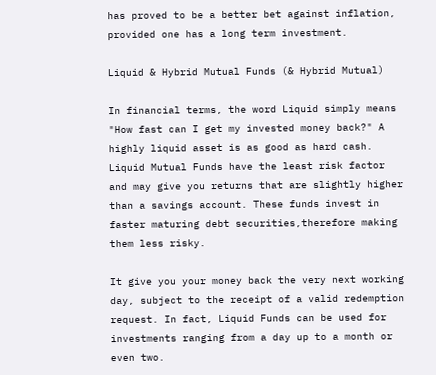has proved to be a better bet against inflation, provided one has a long term investment.

Liquid & Hybrid Mutual Funds (& Hybrid Mutual)

In financial terms, the word Liquid simply means "How fast can I get my invested money back?" A highly liquid asset is as good as hard cash. Liquid Mutual Funds have the least risk factor and may give you returns that are slightly higher than a savings account. These funds invest in faster maturing debt securities,therefore making them less risky.

It give you your money back the very next working day, subject to the receipt of a valid redemption request. In fact, Liquid Funds can be used for investments ranging from a day up to a month or even two.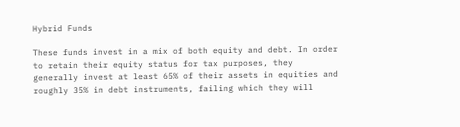Hybrid Funds

These funds invest in a mix of both equity and debt. In order to retain their equity status for tax purposes, they generally invest at least 65% of their assets in equities and roughly 35% in debt instruments, failing which they will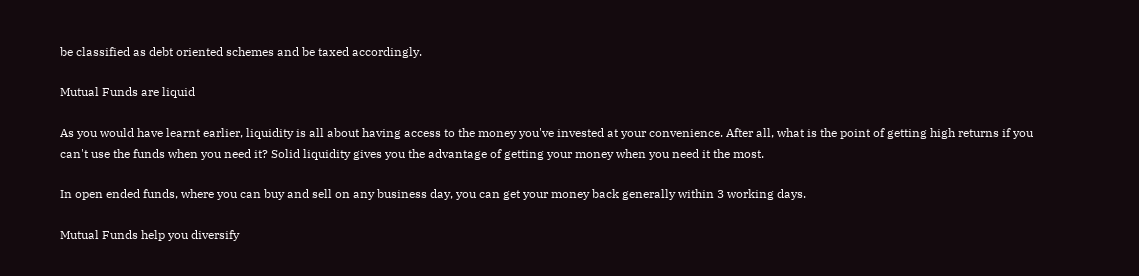be classified as debt oriented schemes and be taxed accordingly.

Mutual Funds are liquid

As you would have learnt earlier, liquidity is all about having access to the money you've invested at your convenience. After all, what is the point of getting high returns if you can't use the funds when you need it? Solid liquidity gives you the advantage of getting your money when you need it the most.

In open ended funds, where you can buy and sell on any business day, you can get your money back generally within 3 working days.

Mutual Funds help you diversify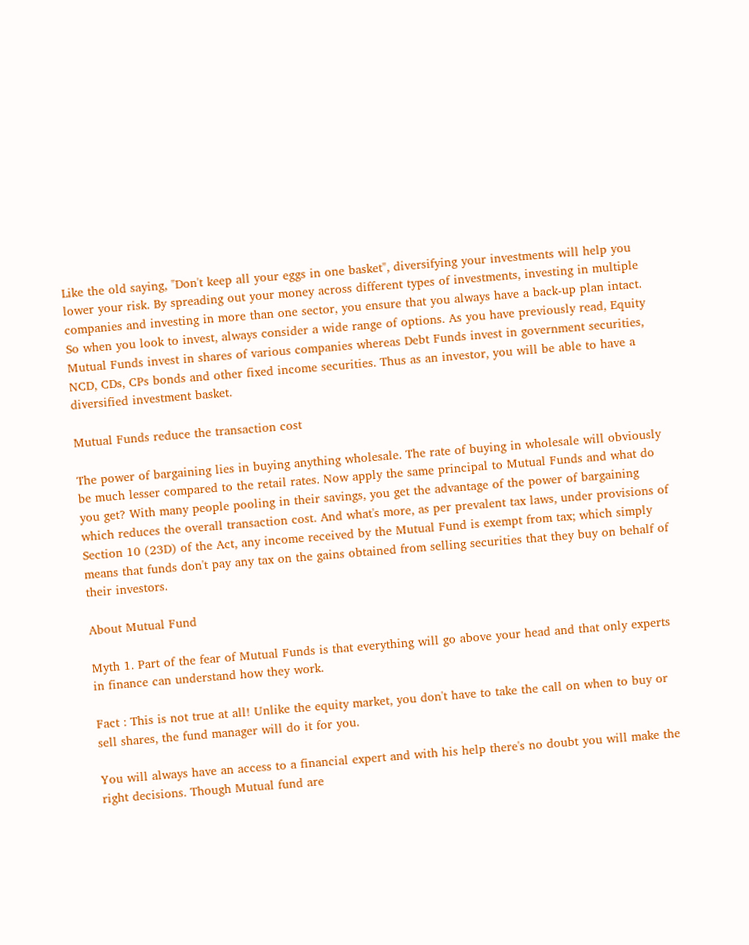Like the old saying, "Don't keep all your eggs in one basket", diversifying your investments will help you lower your risk. By spreading out your money across different types of investments, investing in multiple companies and investing in more than one sector, you ensure that you always have a back-up plan intact. So when you look to invest, always consider a wide range of options. As you have previously read, Equity Mutual Funds invest in shares of various companies whereas Debt Funds invest in government securities, NCD, CDs, CPs bonds and other fixed income securities. Thus as an investor, you will be able to have a diversified investment basket.

Mutual Funds reduce the transaction cost

The power of bargaining lies in buying anything wholesale. The rate of buying in wholesale will obviously be much lesser compared to the retail rates. Now apply the same principal to Mutual Funds and what do you get? With many people pooling in their savings, you get the advantage of the power of bargaining which reduces the overall transaction cost. And what's more, as per prevalent tax laws, under provisions of Section 10 (23D) of the Act, any income received by the Mutual Fund is exempt from tax; which simply means that funds don't pay any tax on the gains obtained from selling securities that they buy on behalf of their investors.

About Mutual Fund

Myth 1. Part of the fear of Mutual Funds is that everything will go above your head and that only experts in finance can understand how they work.

Fact : This is not true at all! Unlike the equity market, you don't have to take the call on when to buy or sell shares, the fund manager will do it for you.

You will always have an access to a financial expert and with his help there's no doubt you will make the right decisions. Though Mutual fund are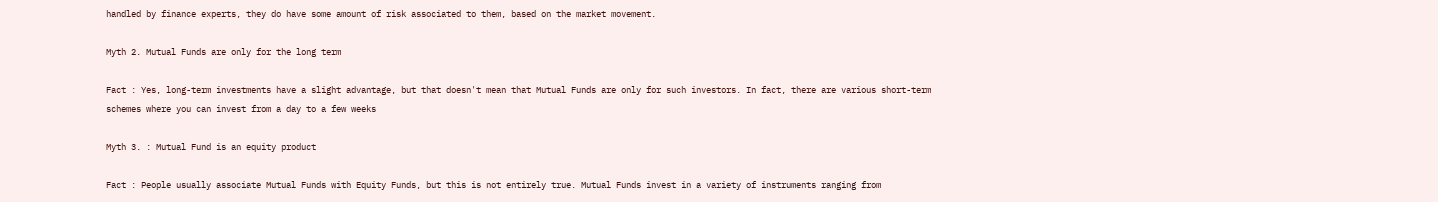handled by finance experts, they do have some amount of risk associated to them, based on the market movement.

Myth 2. Mutual Funds are only for the long term

Fact : Yes, long-term investments have a slight advantage, but that doesn't mean that Mutual Funds are only for such investors. In fact, there are various short-term schemes where you can invest from a day to a few weeks

Myth 3. : Mutual Fund is an equity product

Fact : People usually associate Mutual Funds with Equity Funds, but this is not entirely true. Mutual Funds invest in a variety of instruments ranging from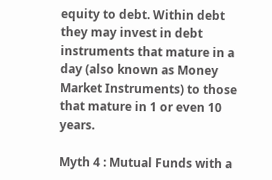equity to debt. Within debt they may invest in debt instruments that mature in a day (also known as Money Market Instruments) to those that mature in 1 or even 10 years.

Myth 4 : Mutual Funds with a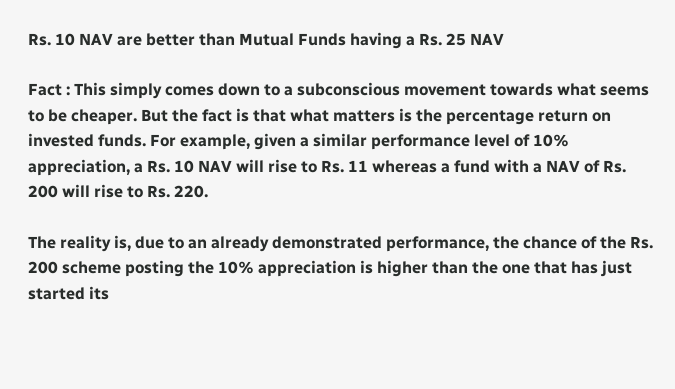Rs. 10 NAV are better than Mutual Funds having a Rs. 25 NAV

Fact : This simply comes down to a subconscious movement towards what seems to be cheaper. But the fact is that what matters is the percentage return on invested funds. For example, given a similar performance level of 10% appreciation, a Rs. 10 NAV will rise to Rs. 11 whereas a fund with a NAV of Rs. 200 will rise to Rs. 220.

The reality is, due to an already demonstrated performance, the chance of the Rs. 200 scheme posting the 10% appreciation is higher than the one that has just started its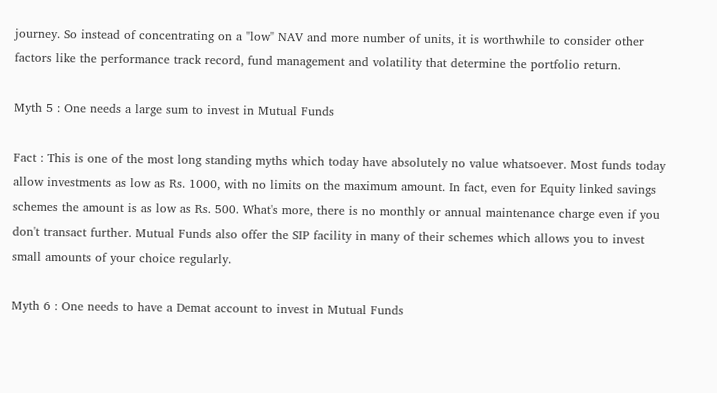journey. So instead of concentrating on a "low" NAV and more number of units, it is worthwhile to consider other factors like the performance track record, fund management and volatility that determine the portfolio return.

Myth 5 : One needs a large sum to invest in Mutual Funds

Fact : This is one of the most long standing myths which today have absolutely no value whatsoever. Most funds today allow investments as low as Rs. 1000, with no limits on the maximum amount. In fact, even for Equity linked savings schemes the amount is as low as Rs. 500. What's more, there is no monthly or annual maintenance charge even if you don't transact further. Mutual Funds also offer the SIP facility in many of their schemes which allows you to invest small amounts of your choice regularly.

Myth 6 : One needs to have a Demat account to invest in Mutual Funds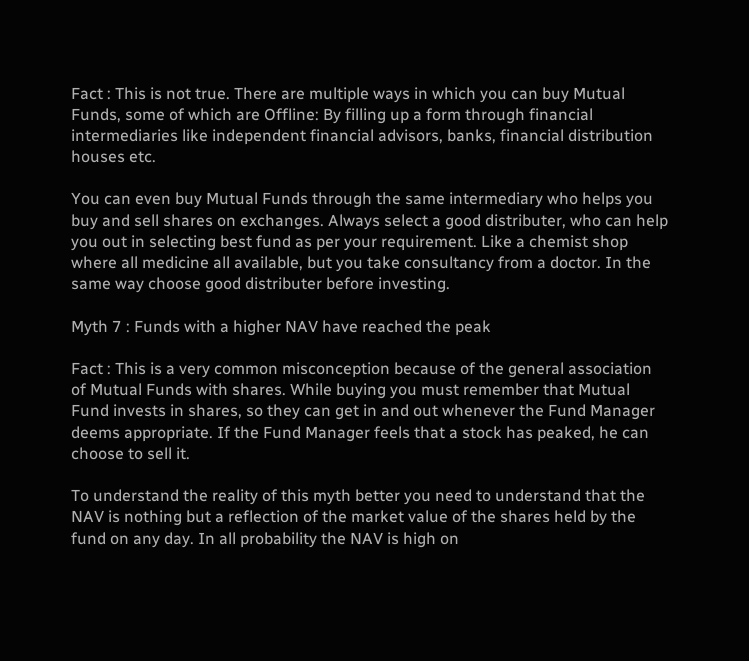Fact : This is not true. There are multiple ways in which you can buy Mutual Funds, some of which are Offline: By filling up a form through financial intermediaries like independent financial advisors, banks, financial distribution houses etc.

You can even buy Mutual Funds through the same intermediary who helps you buy and sell shares on exchanges. Always select a good distributer, who can help you out in selecting best fund as per your requirement. Like a chemist shop where all medicine all available, but you take consultancy from a doctor. In the same way choose good distributer before investing.

Myth 7 : Funds with a higher NAV have reached the peak

Fact : This is a very common misconception because of the general association of Mutual Funds with shares. While buying you must remember that Mutual Fund invests in shares, so they can get in and out whenever the Fund Manager deems appropriate. If the Fund Manager feels that a stock has peaked, he can choose to sell it.

To understand the reality of this myth better you need to understand that the NAV is nothing but a reflection of the market value of the shares held by the fund on any day. In all probability the NAV is high on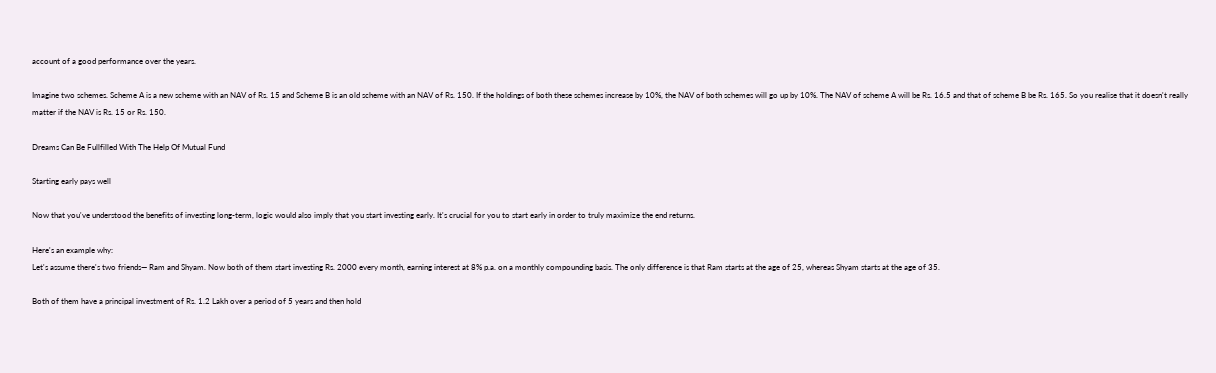account of a good performance over the years.

Imagine two schemes. Scheme A is a new scheme with an NAV of Rs. 15 and Scheme B is an old scheme with an NAV of Rs. 150. If the holdings of both these schemes increase by 10%, the NAV of both schemes will go up by 10%. The NAV of scheme A will be Rs. 16.5 and that of scheme B be Rs. 165. So you realise that it doesn't really matter if the NAV is Rs. 15 or Rs. 150.

Dreams Can Be Fullfilled With The Help Of Mutual Fund

Starting early pays well

Now that you've understood the benefits of investing long-term, logic would also imply that you start investing early. It's crucial for you to start early in order to truly maximize the end returns.

Here's an example why:
Let's assume there's two friends— Ram and Shyam. Now both of them start investing Rs. 2000 every month, earning interest at 8% p.a. on a monthly compounding basis. The only difference is that Ram starts at the age of 25, whereas Shyam starts at the age of 35.

Both of them have a principal investment of Rs. 1.2 Lakh over a period of 5 years and then hold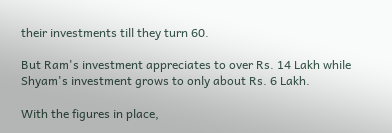their investments till they turn 60.

But Ram's investment appreciates to over Rs. 14 Lakh while Shyam's investment grows to only about Rs. 6 Lakh.

With the figures in place,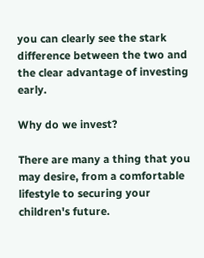you can clearly see the stark difference between the two and the clear advantage of investing early.

Why do we invest?

There are many a thing that you may desire, from a comfortable lifestyle to securing your children's future.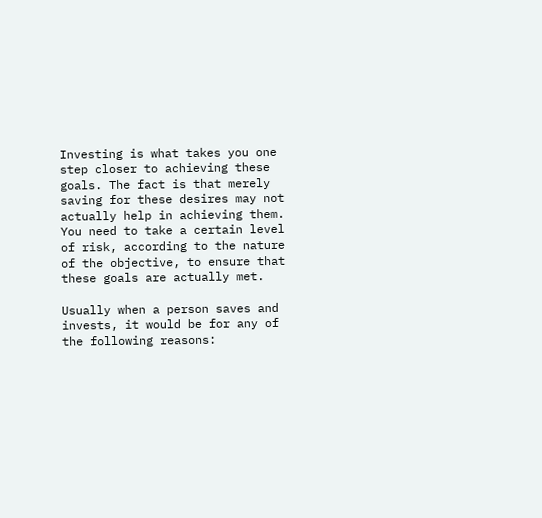Investing is what takes you one step closer to achieving these goals. The fact is that merely saving for these desires may not actually help in achieving them. You need to take a certain level of risk, according to the nature of the objective, to ensure that these goals are actually met.

Usually when a person saves and invests, it would be for any of the following reasons: